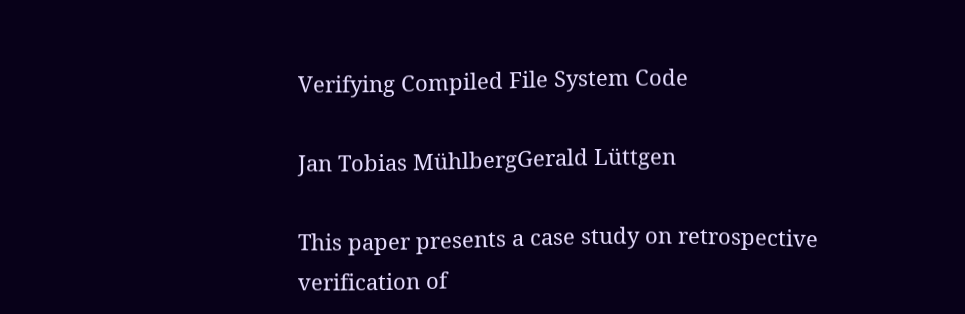Verifying Compiled File System Code

Jan Tobias MühlbergGerald Lüttgen

This paper presents a case study on retrospective verification of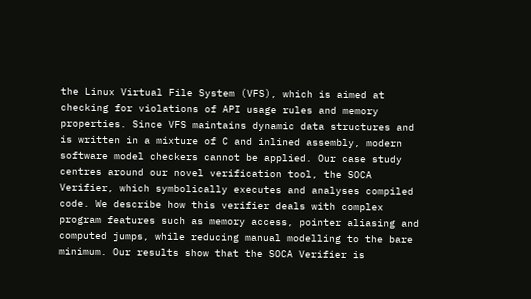the Linux Virtual File System (VFS), which is aimed at checking for violations of API usage rules and memory properties. Since VFS maintains dynamic data structures and is written in a mixture of C and inlined assembly, modern software model checkers cannot be applied. Our case study centres around our novel verification tool, the SOCA Verifier, which symbolically executes and analyses compiled code. We describe how this verifier deals with complex program features such as memory access, pointer aliasing and computed jumps, while reducing manual modelling to the bare minimum. Our results show that the SOCA Verifier is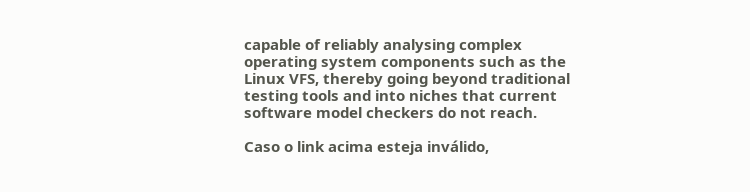capable of reliably analysing complex operating system components such as the Linux VFS, thereby going beyond traditional testing tools and into niches that current software model checkers do not reach.

Caso o link acima esteja inválido,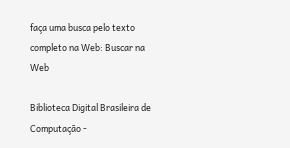faça uma busca pelo texto completo na Web: Buscar na Web

Biblioteca Digital Brasileira de Computação -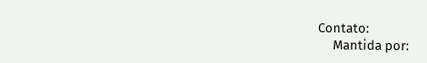Contato:
     Mantida por: